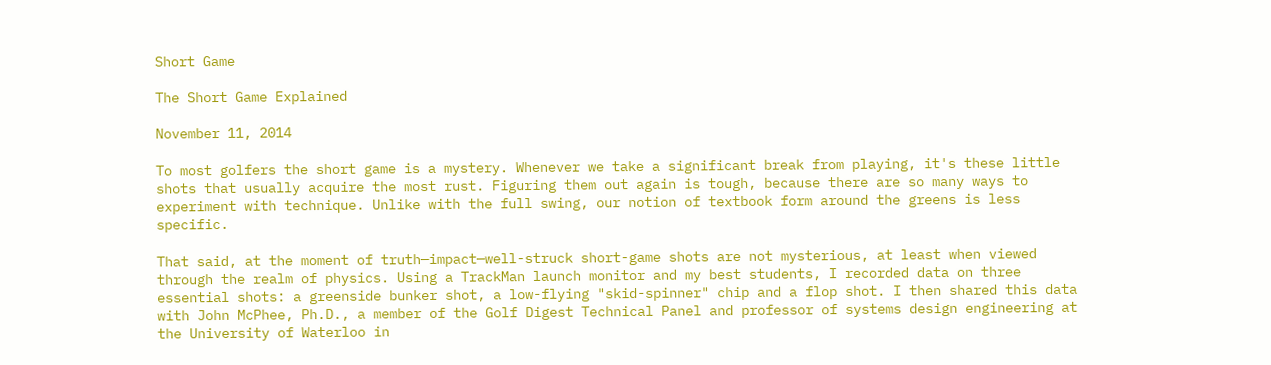Short Game

The Short Game Explained

November 11, 2014

To most golfers the short game is a mystery. Whenever we take a significant break from playing, it's these little shots that usually acquire the most rust. Figuring them out again is tough, because there are so many ways to experiment with technique. Unlike with the full swing, our notion of textbook form around the greens is less specific.

That said, at the moment of truth—impact—well-struck short-game shots are not mysterious, at least when viewed through the realm of physics. Using a TrackMan launch monitor and my best students, I recorded data on three essential shots: a greenside bunker shot, a low-flying "skid-spinner" chip and a flop shot. I then shared this data with John McPhee, Ph.D., a member of the Golf Digest Technical Panel and professor of systems design engineering at the University of Waterloo in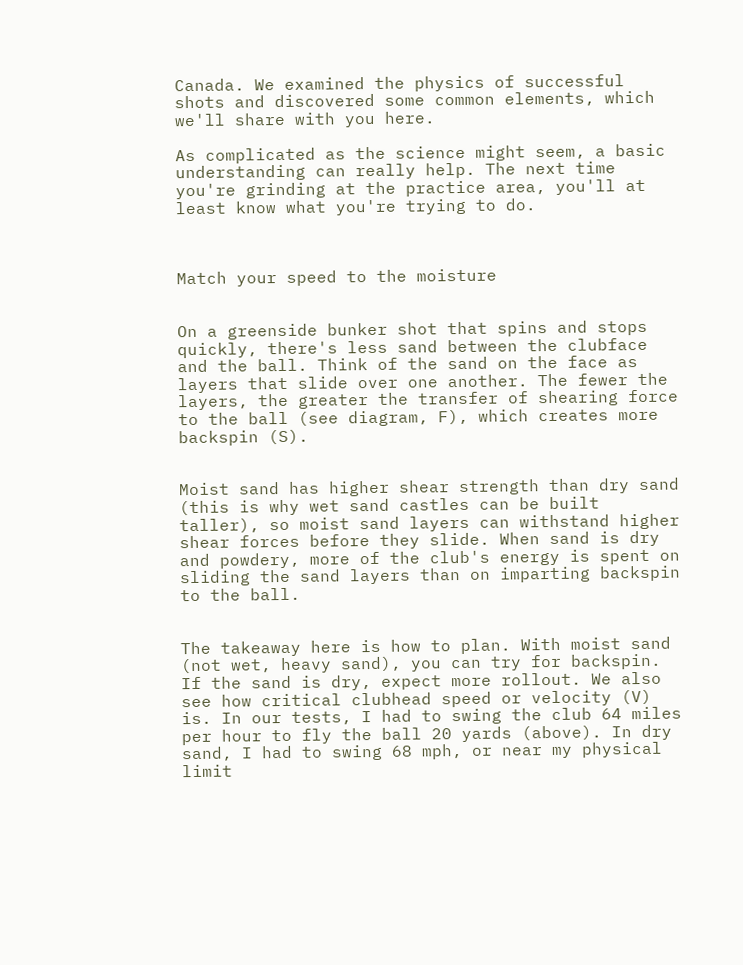Canada. We examined the physics of successful shots and discovered some common elements, which we'll share with you here.

As complicated as the science might seem, a basic understanding can really help. The next time you're grinding at the practice area, you'll at least know what you're trying to do.



Match your speed to the moisture


On a greenside bunker shot that spins and stops quickly, there's less sand between the clubface and the ball. Think of the sand on the face as layers that slide over one another. The fewer the layers, the greater the transfer of shearing force to the ball (see diagram, F), which creates more backspin (S).


Moist sand has higher shear strength than dry sand (this is why wet sand castles can be built taller), so moist sand layers can withstand higher shear forces before they slide. When sand is dry and powdery, more of the club's energy is spent on sliding the sand layers than on imparting backspin to the ball.


The takeaway here is how to plan. With moist sand (not wet, heavy sand), you can try for backspin. If the sand is dry, expect more rollout. We also see how critical clubhead speed or velocity (V) is. In our tests, I had to swing the club 64 miles per hour to fly the ball 20 yards (above). In dry sand, I had to swing 68 mph, or near my physical limit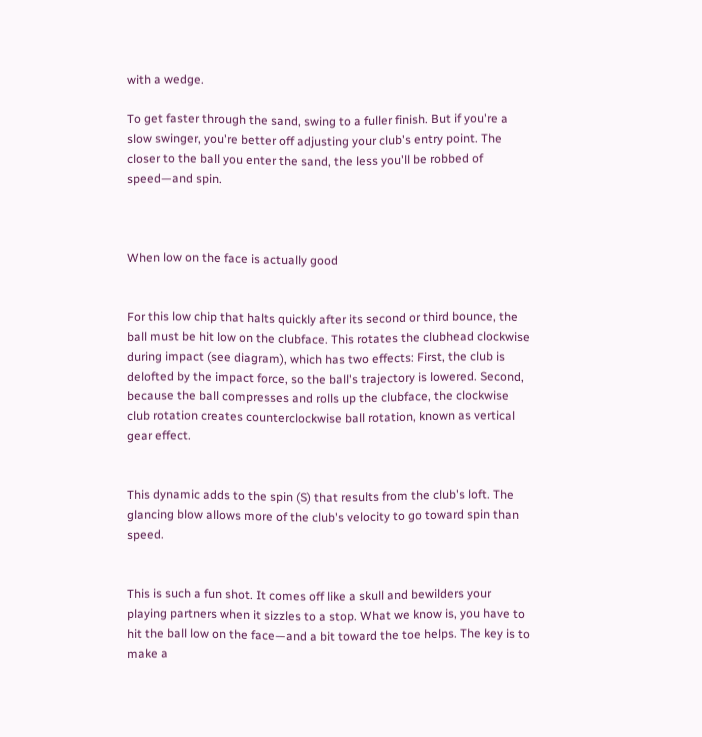with a wedge.

To get faster through the sand, swing to a fuller finish. But if you're a slow swinger, you're better off adjusting your club's entry point. The closer to the ball you enter the sand, the less you'll be robbed of speed—and spin.



When low on the face is actually good


For this low chip that halts quickly after its second or third bounce, the ball must be hit low on the clubface. This rotates the clubhead clockwise during impact (see diagram), which has two effects: First, the club is delofted by the impact force, so the ball's trajectory is lowered. Second, because the ball compresses and rolls up the clubface, the clockwise club rotation creates counterclockwise ball rotation, known as vertical gear effect.


This dynamic adds to the spin (S) that results from the club's loft. The glancing blow allows more of the club's velocity to go toward spin than speed.


This is such a fun shot. It comes off like a skull and bewilders your playing partners when it sizzles to a stop. What we know is, you have to hit the ball low on the face—and a bit toward the toe helps. The key is to make a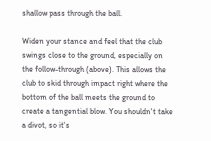shallow pass through the ball.

Widen your stance and feel that the club swings close to the ground, especially on the follow-through (above). This allows the club to skid through impact right where the bottom of the ball meets the ground to create a tangential blow. You shouldn't take a divot, so it's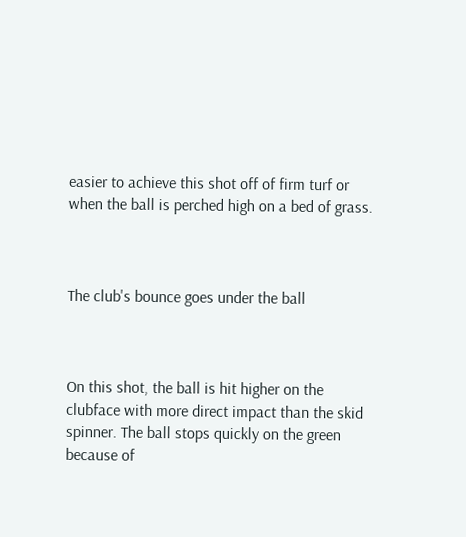easier to achieve this shot off of firm turf or when the ball is perched high on a bed of grass.



The club's bounce goes under the ball



On this shot, the ball is hit higher on the clubface with more direct impact than the skid spinner. The ball stops quickly on the green because of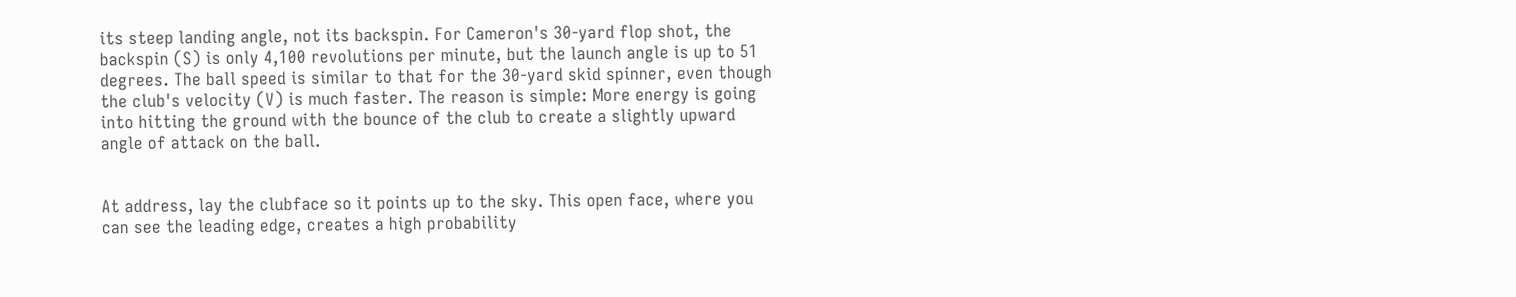its steep landing angle, not its backspin. For Cameron's 30-yard flop shot, the backspin (S) is only 4,100 revolutions per minute, but the launch angle is up to 51 degrees. The ball speed is similar to that for the 30-yard skid spinner, even though the club's velocity (V) is much faster. The reason is simple: More energy is going into hitting the ground with the bounce of the club to create a slightly upward angle of attack on the ball.


At address, lay the clubface so it points up to the sky. This open face, where you can see the leading edge, creates a high probability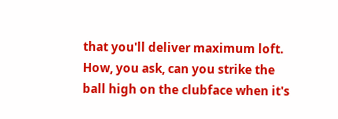that you'll deliver maximum loft. How, you ask, can you strike the ball high on the clubface when it's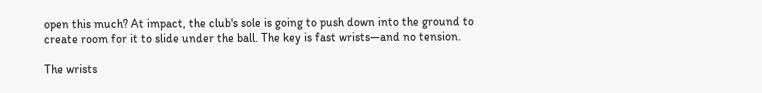open this much? At impact, the club's sole is going to push down into the ground to create room for it to slide under the ball. The key is fast wrists—and no tension.

The wrists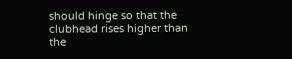should hinge so that the clubhead rises higher than the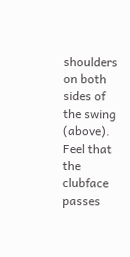shoulders on both sides of the swing (above). Feel that the clubface passes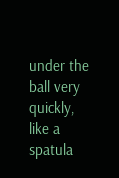under the ball very quickly, like a spatula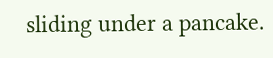sliding under a pancake.